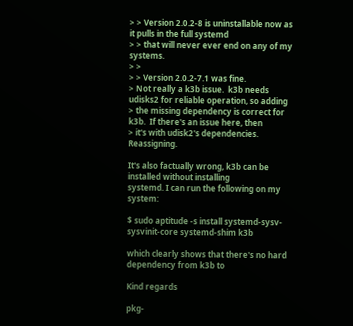> > Version 2.0.2-8 is uninstallable now as it pulls in the full systemd
> > that will never ever end on any of my systems.
> >
> > Version 2.0.2-7.1 was fine.
> Not really a k3b issue.  k3b needs udisks2 for reliable operation, so adding
> the missing dependency is correct for k3b.  If there's an issue here, then
> it's with udisk2's dependencies.  Reassigning.

It's also factually wrong, k3b can be installed without installing
systemd. I can run the following on my system:

$ sudo aptitude -s install systemd-sysv- sysvinit-core systemd-shim k3b

which clearly shows that there's no hard dependency from k3b to

Kind regards

pkg-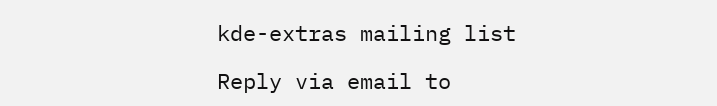kde-extras mailing list

Reply via email to